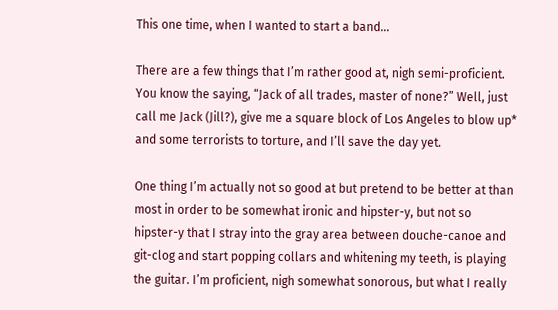This one time, when I wanted to start a band…

There are a few things that I’m rather good at, nigh semi-proficient. You know the saying, “Jack of all trades, master of none?” Well, just call me Jack (Jill?), give me a square block of Los Angeles to blow up* and some terrorists to torture, and I’ll save the day yet.

One thing I’m actually not so good at but pretend to be better at than most in order to be somewhat ironic and hipster-y, but not so hipster-y that I stray into the gray area between douche-canoe and git-clog and start popping collars and whitening my teeth, is playing the guitar. I’m proficient, nigh somewhat sonorous, but what I really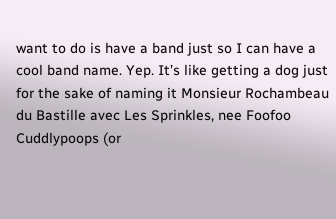want to do is have a band just so I can have a cool band name. Yep. It’s like getting a dog just for the sake of naming it Monsieur Rochambeau du Bastille avec Les Sprinkles, nee Foofoo Cuddlypoops (or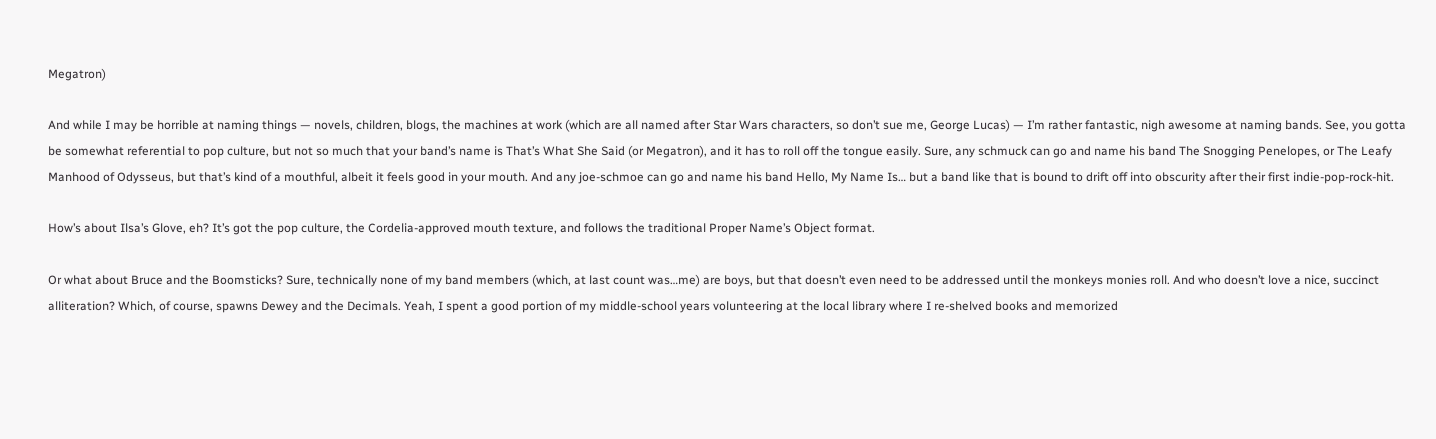Megatron)

And while I may be horrible at naming things — novels, children, blogs, the machines at work (which are all named after Star Wars characters, so don’t sue me, George Lucas) — I’m rather fantastic, nigh awesome at naming bands. See, you gotta be somewhat referential to pop culture, but not so much that your band’s name is That’s What She Said (or Megatron), and it has to roll off the tongue easily. Sure, any schmuck can go and name his band The Snogging Penelopes, or The Leafy Manhood of Odysseus, but that’s kind of a mouthful, albeit it feels good in your mouth. And any joe-schmoe can go and name his band Hello, My Name Is… but a band like that is bound to drift off into obscurity after their first indie-pop-rock-hit.

How’s about Ilsa’s Glove, eh? It’s got the pop culture, the Cordelia-approved mouth texture, and follows the traditional Proper Name’s Object format.

Or what about Bruce and the Boomsticks? Sure, technically none of my band members (which, at last count was…me) are boys, but that doesn’t even need to be addressed until the monkeys monies roll. And who doesn’t love a nice, succinct alliteration? Which, of course, spawns Dewey and the Decimals. Yeah, I spent a good portion of my middle-school years volunteering at the local library where I re-shelved books and memorized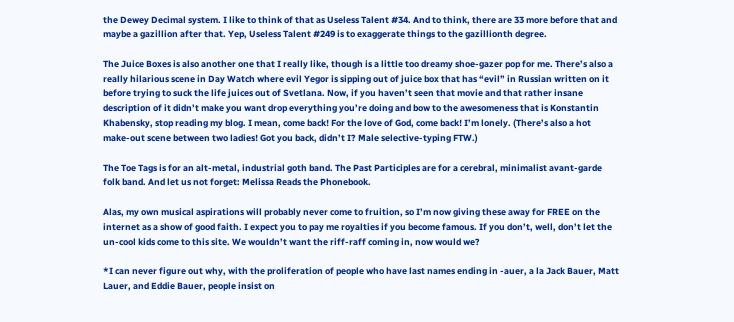the Dewey Decimal system. I like to think of that as Useless Talent #34. And to think, there are 33 more before that and maybe a gazillion after that. Yep, Useless Talent #249 is to exaggerate things to the gazillionth degree.

The Juice Boxes is also another one that I really like, though is a little too dreamy shoe-gazer pop for me. There’s also a really hilarious scene in Day Watch where evil Yegor is sipping out of juice box that has “evil” in Russian written on it before trying to suck the life juices out of Svetlana. Now, if you haven’t seen that movie and that rather insane description of it didn’t make you want drop everything you’re doing and bow to the awesomeness that is Konstantin Khabensky, stop reading my blog. I mean, come back! For the love of God, come back! I’m lonely. (There’s also a hot make-out scene between two ladies! Got you back, didn’t I? Male selective-typing FTW.)

The Toe Tags is for an alt-metal, industrial goth band. The Past Participles are for a cerebral, minimalist avant-garde folk band. And let us not forget: Melissa Reads the Phonebook.

Alas, my own musical aspirations will probably never come to fruition, so I’m now giving these away for FREE on the internet as a show of good faith. I expect you to pay me royalties if you become famous. If you don’t, well, don’t let the un-cool kids come to this site. We wouldn’t want the riff-raff coming in, now would we?

*I can never figure out why, with the proliferation of people who have last names ending in -auer, a la Jack Bauer, Matt Lauer, and Eddie Bauer, people insist on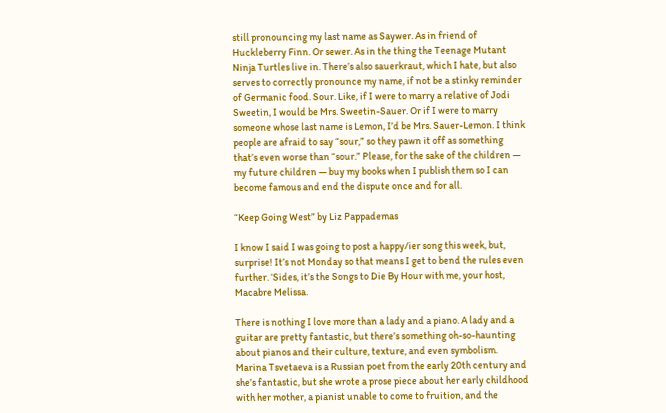still pronouncing my last name as Saywer. As in friend of Huckleberry Finn. Or sewer. As in the thing the Teenage Mutant Ninja Turtles live in. There’s also sauerkraut, which I hate, but also serves to correctly pronounce my name, if not be a stinky reminder of Germanic food. Sour. Like, if I were to marry a relative of Jodi Sweetin, I would be Mrs. Sweetin-Sauer. Or if I were to marry someone whose last name is Lemon, I’d be Mrs. Sauer-Lemon. I think people are afraid to say “sour,” so they pawn it off as something that’s even worse than “sour.” Please, for the sake of the children — my future children — buy my books when I publish them so I can become famous and end the dispute once and for all.

“Keep Going West” by Liz Pappademas

I know I said I was going to post a happy/ier song this week, but, surprise! It’s not Monday so that means I get to bend the rules even further. ‘Sides, it’s the Songs to Die By Hour with me, your host, Macabre Melissa.

There is nothing I love more than a lady and a piano. A lady and a guitar are pretty fantastic, but there’s something oh-so-haunting about pianos and their culture, texture, and even symbolism. Marina Tsvetaeva is a Russian poet from the early 20th century and she’s fantastic, but she wrote a prose piece about her early childhood with her mother, a pianist unable to come to fruition, and the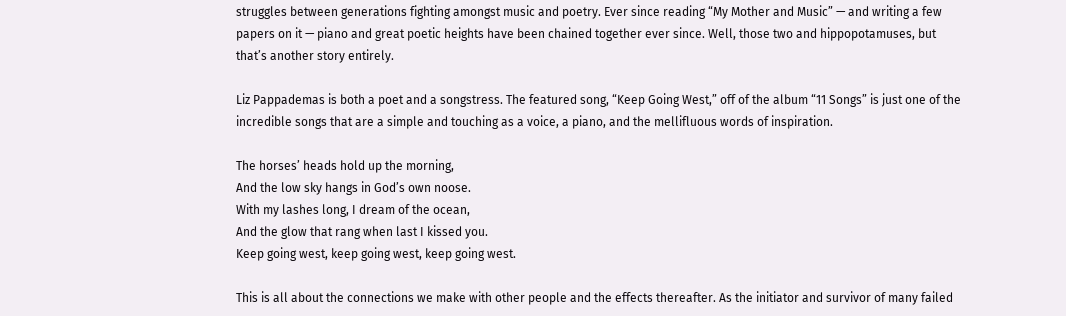struggles between generations fighting amongst music and poetry. Ever since reading “My Mother and Music” — and writing a few papers on it — piano and great poetic heights have been chained together ever since. Well, those two and hippopotamuses, but that’s another story entirely.

Liz Pappademas is both a poet and a songstress. The featured song, “Keep Going West,” off of the album “11 Songs” is just one of the incredible songs that are a simple and touching as a voice, a piano, and the mellifluous words of inspiration.

The horses’ heads hold up the morning,
And the low sky hangs in God’s own noose.
With my lashes long, I dream of the ocean,
And the glow that rang when last I kissed you.
Keep going west, keep going west, keep going west.

This is all about the connections we make with other people and the effects thereafter. As the initiator and survivor of many failed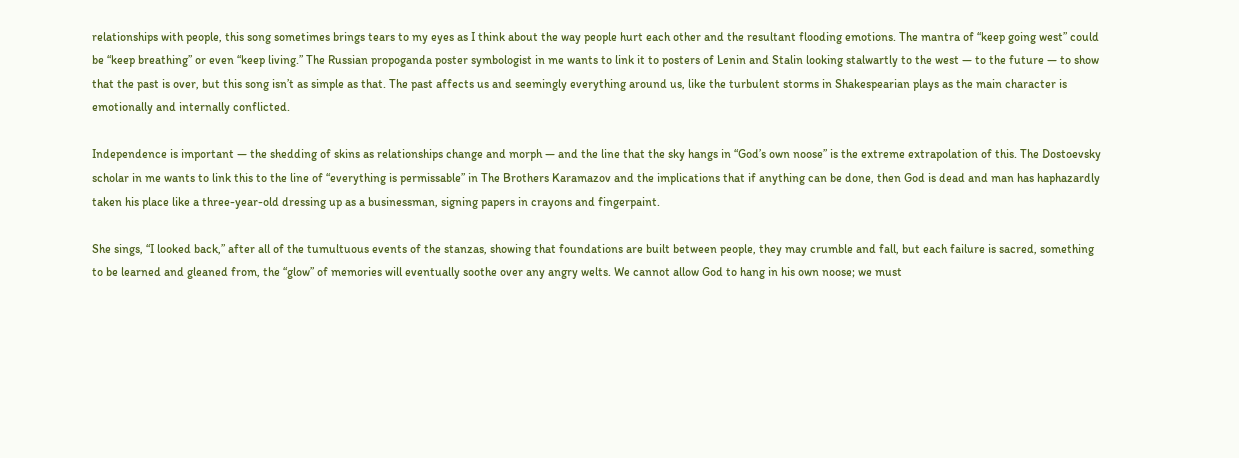relationships with people, this song sometimes brings tears to my eyes as I think about the way people hurt each other and the resultant flooding emotions. The mantra of “keep going west” could be “keep breathing” or even “keep living.” The Russian propoganda poster symbologist in me wants to link it to posters of Lenin and Stalin looking stalwartly to the west — to the future — to show that the past is over, but this song isn’t as simple as that. The past affects us and seemingly everything around us, like the turbulent storms in Shakespearian plays as the main character is emotionally and internally conflicted.

Independence is important — the shedding of skins as relationships change and morph — and the line that the sky hangs in “God’s own noose” is the extreme extrapolation of this. The Dostoevsky scholar in me wants to link this to the line of “everything is permissable” in The Brothers Karamazov and the implications that if anything can be done, then God is dead and man has haphazardly taken his place like a three-year-old dressing up as a businessman, signing papers in crayons and fingerpaint.

She sings, “I looked back,” after all of the tumultuous events of the stanzas, showing that foundations are built between people, they may crumble and fall, but each failure is sacred, something to be learned and gleaned from, the “glow” of memories will eventually soothe over any angry welts. We cannot allow God to hang in his own noose; we must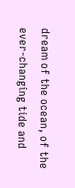dream of the ocean, of the ever-changing tide and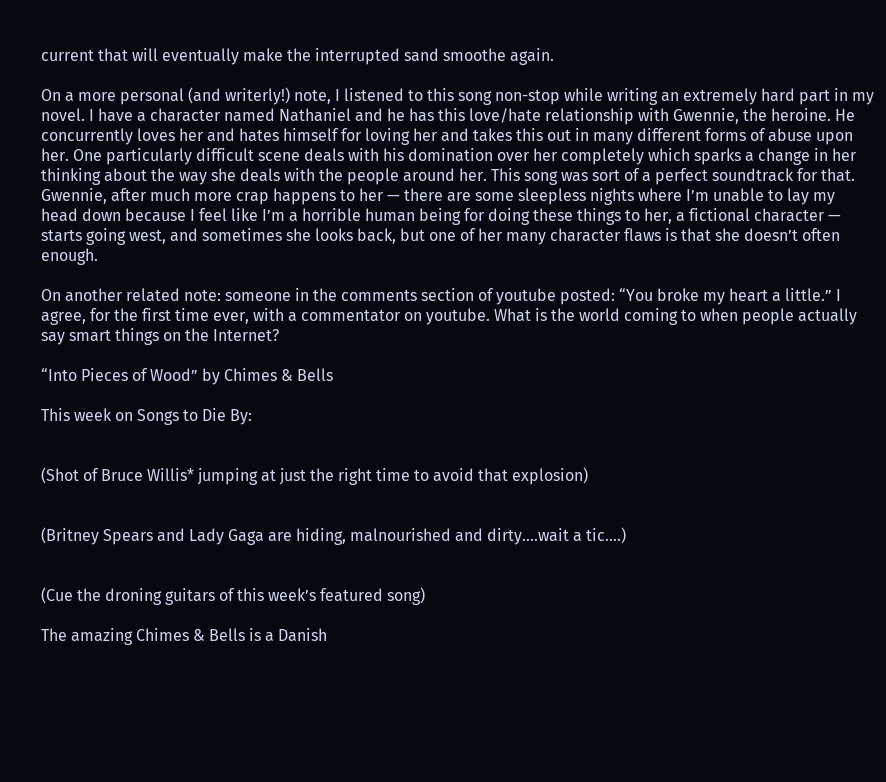current that will eventually make the interrupted sand smoothe again.

On a more personal (and writerly!) note, I listened to this song non-stop while writing an extremely hard part in my novel. I have a character named Nathaniel and he has this love/hate relationship with Gwennie, the heroine. He concurrently loves her and hates himself for loving her and takes this out in many different forms of abuse upon her. One particularly difficult scene deals with his domination over her completely which sparks a change in her thinking about the way she deals with the people around her. This song was sort of a perfect soundtrack for that. Gwennie, after much more crap happens to her — there are some sleepless nights where I’m unable to lay my head down because I feel like I’m a horrible human being for doing these things to her, a fictional character — starts going west, and sometimes she looks back, but one of her many character flaws is that she doesn’t often enough.

On another related note: someone in the comments section of youtube posted: “You broke my heart a little.” I agree, for the first time ever, with a commentator on youtube. What is the world coming to when people actually say smart things on the Internet?

“Into Pieces of Wood” by Chimes & Bells

This week on Songs to Die By:


(Shot of Bruce Willis* jumping at just the right time to avoid that explosion)


(Britney Spears and Lady Gaga are hiding, malnourished and dirty….wait a tic….)


(Cue the droning guitars of this week’s featured song)

The amazing Chimes & Bells is a Danish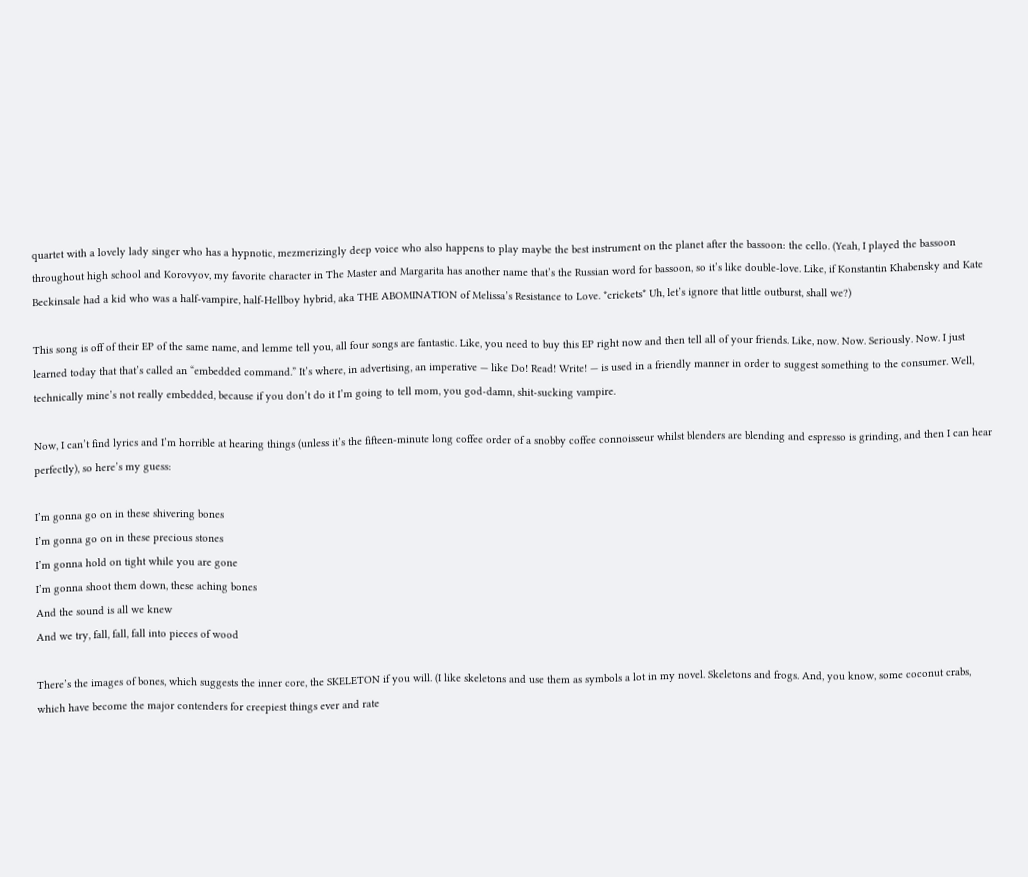quartet with a lovely lady singer who has a hypnotic, mezmerizingly deep voice who also happens to play maybe the best instrument on the planet after the bassoon: the cello. (Yeah, I played the bassoon throughout high school and Korovyov, my favorite character in The Master and Margarita has another name that’s the Russian word for bassoon, so it’s like double-love. Like, if Konstantin Khabensky and Kate Beckinsale had a kid who was a half-vampire, half-Hellboy hybrid, aka THE ABOMINATION of Melissa’s Resistance to Love. *crickets* Uh, let’s ignore that little outburst, shall we?)

This song is off of their EP of the same name, and lemme tell you, all four songs are fantastic. Like, you need to buy this EP right now and then tell all of your friends. Like, now. Now. Seriously. Now. I just learned today that that’s called an “embedded command.” It’s where, in advertising, an imperative — like Do! Read! Write! — is used in a friendly manner in order to suggest something to the consumer. Well, technically mine’s not really embedded, because if you don’t do it I’m going to tell mom, you god-damn, shit-sucking vampire.

Now, I can’t find lyrics and I’m horrible at hearing things (unless it’s the fifteen-minute long coffee order of a snobby coffee connoisseur whilst blenders are blending and espresso is grinding, and then I can hear perfectly), so here’s my guess:

I’m gonna go on in these shivering bones
I’m gonna go on in these precious stones
I’m gonna hold on tight while you are gone
I’m gonna shoot them down, these aching bones
And the sound is all we knew
And we try, fall, fall, fall into pieces of wood

There’s the images of bones, which suggests the inner core, the SKELETON if you will. (I like skeletons and use them as symbols a lot in my novel. Skeletons and frogs. And, you know, some coconut crabs, which have become the major contenders for creepiest things ever and rate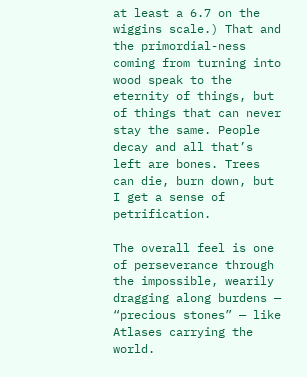at least a 6.7 on the wiggins scale.) That and the primordial-ness coming from turning into wood speak to the eternity of things, but of things that can never stay the same. People decay and all that’s left are bones. Trees can die, burn down, but I get a sense of petrification.

The overall feel is one of perseverance through the impossible, wearily dragging along burdens — “precious stones” — like Atlases carrying the world.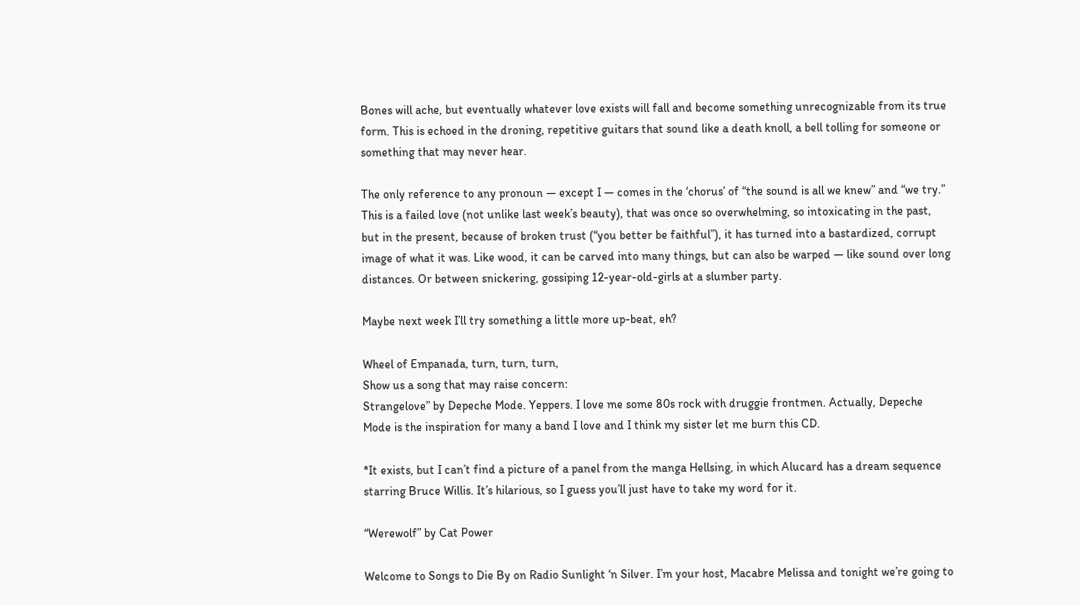Bones will ache, but eventually whatever love exists will fall and become something unrecognizable from its true form. This is echoed in the droning, repetitive guitars that sound like a death knoll, a bell tolling for someone or something that may never hear.

The only reference to any pronoun — except I — comes in the ‘chorus’ of “the sound is all we knew” and “we try.” This is a failed love (not unlike last week’s beauty), that was once so overwhelming, so intoxicating in the past, but in the present, because of broken trust (“you better be faithful”), it has turned into a bastardized, corrupt image of what it was. Like wood, it can be carved into many things, but can also be warped — like sound over long distances. Or between snickering, gossiping 12-year-old-girls at a slumber party.

Maybe next week I’ll try something a little more up-beat, eh?

Wheel of Empanada, turn, turn, turn,
Show us a song that may raise concern:
Strangelove” by Depeche Mode. Yeppers. I love me some 80s rock with druggie frontmen. Actually, Depeche Mode is the inspiration for many a band I love and I think my sister let me burn this CD.

*It exists, but I can’t find a picture of a panel from the manga Hellsing, in which Alucard has a dream sequence starring Bruce Willis. It’s hilarious, so I guess you’ll just have to take my word for it.

“Werewolf” by Cat Power

Welcome to Songs to Die By on Radio Sunlight ‘n Silver. I’m your host, Macabre Melissa and tonight we’re going to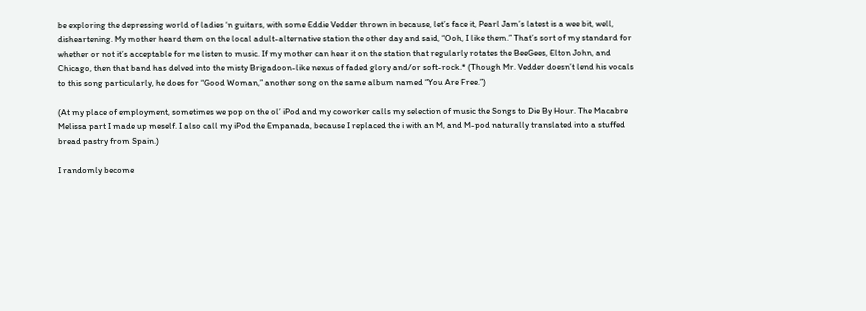be exploring the depressing world of ladies ‘n guitars, with some Eddie Vedder thrown in because, let’s face it, Pearl Jam’s latest is a wee bit, well, disheartening. My mother heard them on the local adult-alternative station the other day and said, “Ooh, I like them.” That’s sort of my standard for whether or not it’s acceptable for me listen to music. If my mother can hear it on the station that regularly rotates the BeeGees, Elton John, and Chicago, then that band has delved into the misty Brigadoon-like nexus of faded glory and/or soft-rock.* (Though Mr. Vedder doesn’t lend his vocals to this song particularly, he does for “Good Woman,” another song on the same album named “You Are Free.”)

(At my place of employment, sometimes we pop on the ol’ iPod and my coworker calls my selection of music the Songs to Die By Hour. The Macabre Melissa part I made up meself. I also call my iPod the Empanada, because I replaced the i with an M, and M-pod naturally translated into a stuffed bread pastry from Spain.)

I randomly become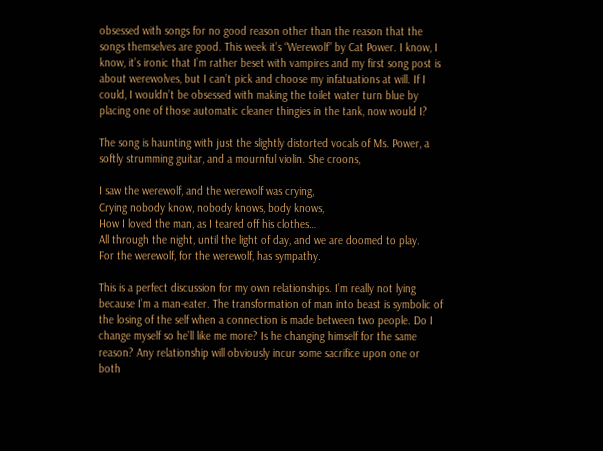obsessed with songs for no good reason other than the reason that the songs themselves are good. This week it’s “Werewolf” by Cat Power. I know, I know, it’s ironic that I’m rather beset with vampires and my first song post is about werewolves, but I can’t pick and choose my infatuations at will. If I could, I wouldn’t be obsessed with making the toilet water turn blue by placing one of those automatic cleaner thingies in the tank, now would I?

The song is haunting with just the slightly distorted vocals of Ms. Power, a softly strumming guitar, and a mournful violin. She croons,

I saw the werewolf, and the werewolf was crying,
Crying nobody know, nobody knows, body knows,
How I loved the man, as I teared off his clothes…
All through the night, until the light of day, and we are doomed to play.
For the werewolf, for the werewolf, has sympathy.

This is a perfect discussion for my own relationships. I’m really not lying because I’m a man-eater. The transformation of man into beast is symbolic of the losing of the self when a connection is made between two people. Do I change myself so he’ll like me more? Is he changing himself for the same reason? Any relationship will obviously incur some sacrifice upon one or both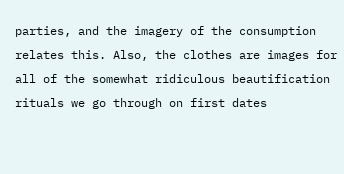parties, and the imagery of the consumption relates this. Also, the clothes are images for all of the somewhat ridiculous beautification rituals we go through on first dates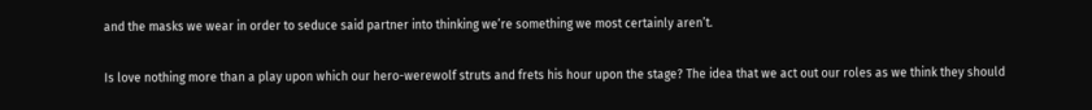and the masks we wear in order to seduce said partner into thinking we’re something we most certainly aren’t.

Is love nothing more than a play upon which our hero-werewolf struts and frets his hour upon the stage? The idea that we act out our roles as we think they should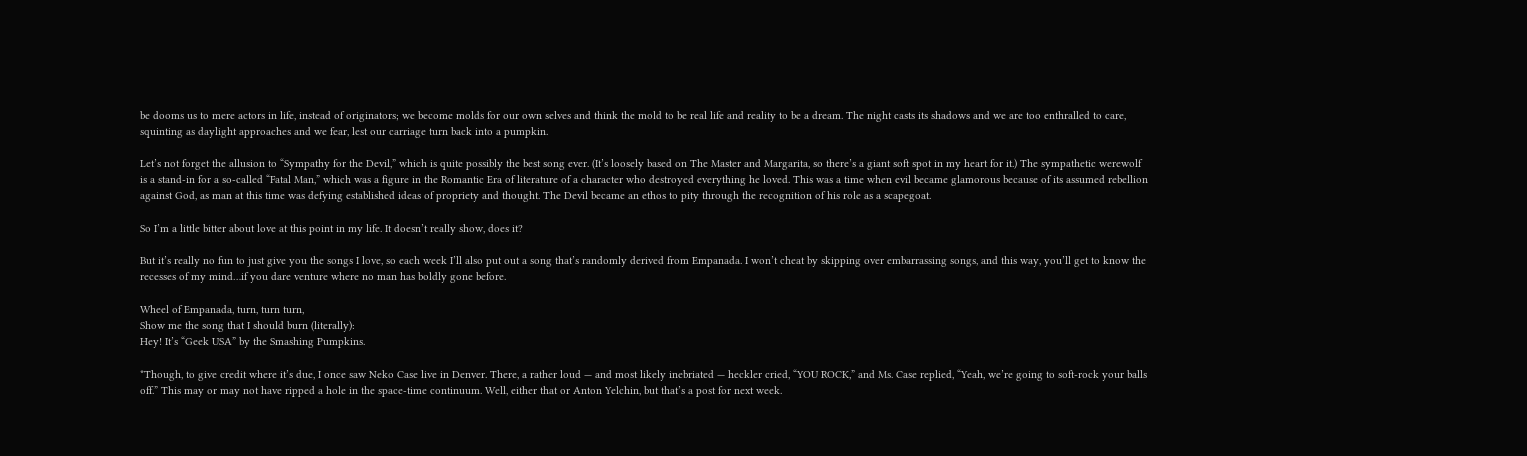be dooms us to mere actors in life, instead of originators; we become molds for our own selves and think the mold to be real life and reality to be a dream. The night casts its shadows and we are too enthralled to care, squinting as daylight approaches and we fear, lest our carriage turn back into a pumpkin.

Let’s not forget the allusion to “Sympathy for the Devil,” which is quite possibly the best song ever. (It’s loosely based on The Master and Margarita, so there’s a giant soft spot in my heart for it.) The sympathetic werewolf is a stand-in for a so-called “Fatal Man,” which was a figure in the Romantic Era of literature of a character who destroyed everything he loved. This was a time when evil became glamorous because of its assumed rebellion against God, as man at this time was defying established ideas of propriety and thought. The Devil became an ethos to pity through the recognition of his role as a scapegoat.

So I’m a little bitter about love at this point in my life. It doesn’t really show, does it?

But it’s really no fun to just give you the songs I love, so each week I’ll also put out a song that’s randomly derived from Empanada. I won’t cheat by skipping over embarrassing songs, and this way, you’ll get to know the recesses of my mind…if you dare venture where no man has boldly gone before.

Wheel of Empanada, turn, turn turn,
Show me the song that I should burn (literally):
Hey! It’s “Geek USA” by the Smashing Pumpkins.

*Though, to give credit where it’s due, I once saw Neko Case live in Denver. There, a rather loud — and most likely inebriated — heckler cried, “YOU ROCK,” and Ms. Case replied, “Yeah, we’re going to soft-rock your balls off.” This may or may not have ripped a hole in the space-time continuum. Well, either that or Anton Yelchin, but that’s a post for next week.